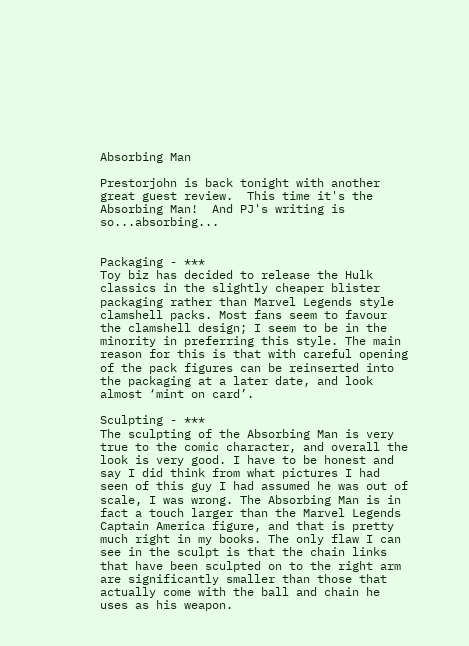Absorbing Man

Prestorjohn is back tonight with another great guest review.  This time it's the Absorbing Man!  And PJ's writing is so...absorbing...


Packaging - ***
Toy biz has decided to release the Hulk classics in the slightly cheaper blister packaging rather than Marvel Legends style clamshell packs. Most fans seem to favour the clamshell design; I seem to be in the minority in preferring this style. The main reason for this is that with careful opening of the pack figures can be reinserted into the packaging at a later date, and look almost ‘mint on card’.

Sculpting - ***
The sculpting of the Absorbing Man is very true to the comic character, and overall the look is very good. I have to be honest and say I did think from what pictures I had seen of this guy I had assumed he was out of scale, I was wrong. The Absorbing Man is in fact a touch larger than the Marvel Legends Captain America figure, and that is pretty much right in my books. The only flaw I can see in the sculpt is that the chain links that have been sculpted on to the right arm are significantly smaller than those that actually come with the ball and chain he uses as his weapon.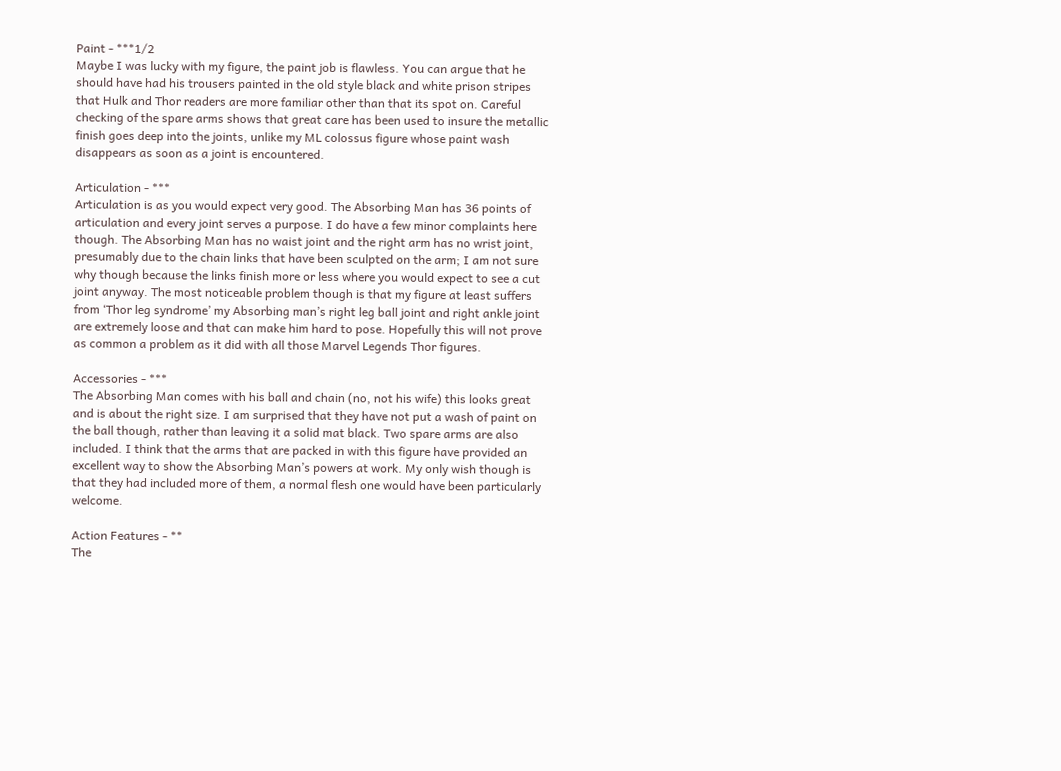Paint - ***1/2
Maybe I was lucky with my figure, the paint job is flawless. You can argue that he should have had his trousers painted in the old style black and white prison stripes that Hulk and Thor readers are more familiar other than that its spot on. Careful checking of the spare arms shows that great care has been used to insure the metallic finish goes deep into the joints, unlike my ML colossus figure whose paint wash disappears as soon as a joint is encountered.

Articulation - ***
Articulation is as you would expect very good. The Absorbing Man has 36 points of articulation and every joint serves a purpose. I do have a few minor complaints here though. The Absorbing Man has no waist joint and the right arm has no wrist joint, presumably due to the chain links that have been sculpted on the arm; I am not sure why though because the links finish more or less where you would expect to see a cut joint anyway. The most noticeable problem though is that my figure at least suffers from ‘Thor leg syndrome’ my Absorbing man’s right leg ball joint and right ankle joint are extremely loose and that can make him hard to pose. Hopefully this will not prove as common a problem as it did with all those Marvel Legends Thor figures.

Accessories - ***
The Absorbing Man comes with his ball and chain (no, not his wife) this looks great and is about the right size. I am surprised that they have not put a wash of paint on the ball though, rather than leaving it a solid mat black. Two spare arms are also included. I think that the arms that are packed in with this figure have provided an excellent way to show the Absorbing Man’s powers at work. My only wish though is that they had included more of them, a normal flesh one would have been particularly welcome.

Action Features - **
The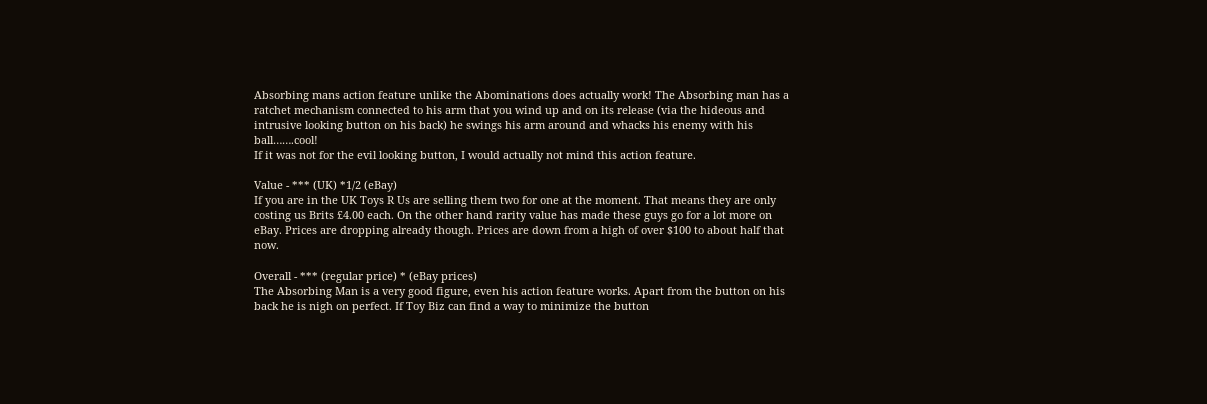Absorbing mans action feature unlike the Abominations does actually work! The Absorbing man has a ratchet mechanism connected to his arm that you wind up and on its release (via the hideous and intrusive looking button on his back) he swings his arm around and whacks his enemy with his ball…….cool!
If it was not for the evil looking button, I would actually not mind this action feature.

Value - *** (UK) *1/2 (eBay)
If you are in the UK Toys R Us are selling them two for one at the moment. That means they are only costing us Brits £4.00 each. On the other hand rarity value has made these guys go for a lot more on eBay. Prices are dropping already though. Prices are down from a high of over $100 to about half that now.

Overall - *** (regular price) * (eBay prices)
The Absorbing Man is a very good figure, even his action feature works. Apart from the button on his back he is nigh on perfect. If Toy Biz can find a way to minimize the button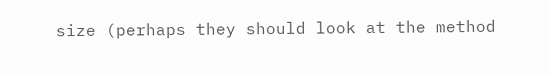size (perhaps they should look at the method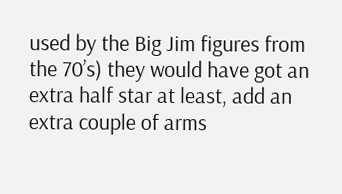used by the Big Jim figures from the 70’s) they would have got an extra half star at least, add an extra couple of arms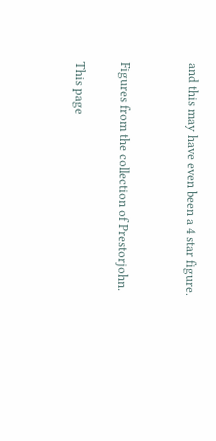and this may have even been a 4 star figure.


Figures from the collection of Prestorjohn.

This page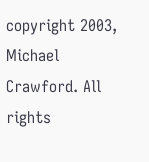copyright 2003, Michael Crawford. All rights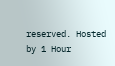reserved. Hosted by 1 Hour